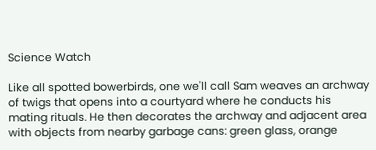Science Watch

Like all spotted bowerbirds, one we'll call Sam weaves an archway of twigs that opens into a courtyard where he conducts his mating rituals. He then decorates the archway and adjacent area with objects from nearby garbage cans: green glass, orange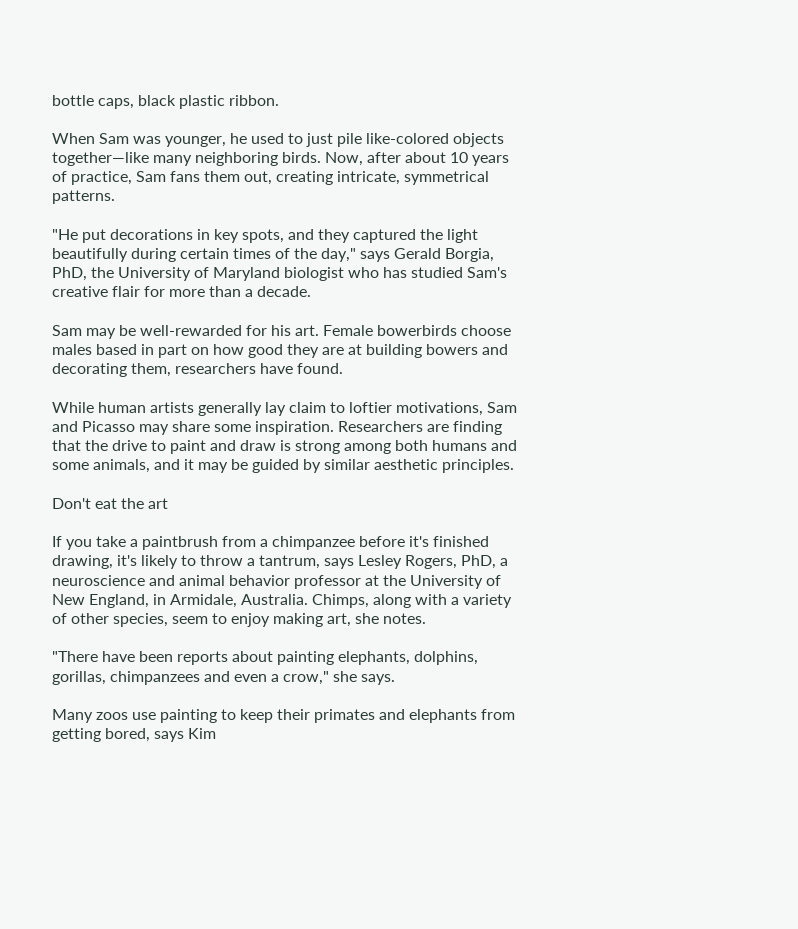bottle caps, black plastic ribbon.

When Sam was younger, he used to just pile like-colored objects together—like many neighboring birds. Now, after about 10 years of practice, Sam fans them out, creating intricate, symmetrical patterns.

"He put decorations in key spots, and they captured the light beautifully during certain times of the day," says Gerald Borgia, PhD, the University of Maryland biologist who has studied Sam's creative flair for more than a decade.

Sam may be well-rewarded for his art. Female bowerbirds choose males based in part on how good they are at building bowers and decorating them, researchers have found.

While human artists generally lay claim to loftier motivations, Sam and Picasso may share some inspiration. Researchers are finding that the drive to paint and draw is strong among both humans and some animals, and it may be guided by similar aesthetic principles.

Don't eat the art

If you take a paintbrush from a chimpanzee before it's finished drawing, it's likely to throw a tantrum, says Lesley Rogers, PhD, a neuroscience and animal behavior professor at the University of New England, in Armidale, Australia. Chimps, along with a variety of other species, seem to enjoy making art, she notes.

"There have been reports about painting elephants, dolphins, gorillas, chimpanzees and even a crow," she says.

Many zoos use painting to keep their primates and elephants from getting bored, says Kim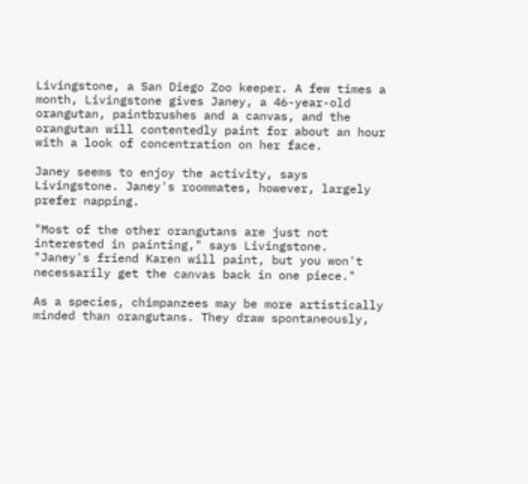Livingstone, a San Diego Zoo keeper. A few times a month, Livingstone gives Janey, a 46-year-old orangutan, paintbrushes and a canvas, and the orangutan will contentedly paint for about an hour with a look of concentration on her face.

Janey seems to enjoy the activity, says Livingstone. Janey's roommates, however, largely prefer napping.

"Most of the other orangutans are just not interested in painting," says Livingstone. "Janey's friend Karen will paint, but you won't necessarily get the canvas back in one piece."

As a species, chimpanzees may be more artistically minded than orangutans. They draw spontaneously,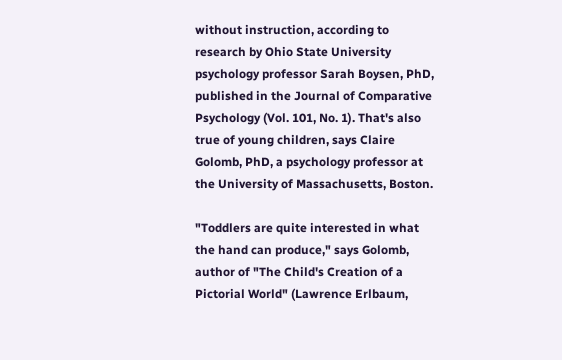without instruction, according to research by Ohio State University psychology professor Sarah Boysen, PhD, published in the Journal of Comparative Psychology (Vol. 101, No. 1). That's also true of young children, says Claire Golomb, PhD, a psychology professor at the University of Massachusetts, Boston.

"Toddlers are quite interested in what the hand can produce," says Golomb, author of "The Child's Creation of a Pictorial World" (Lawrence Erlbaum,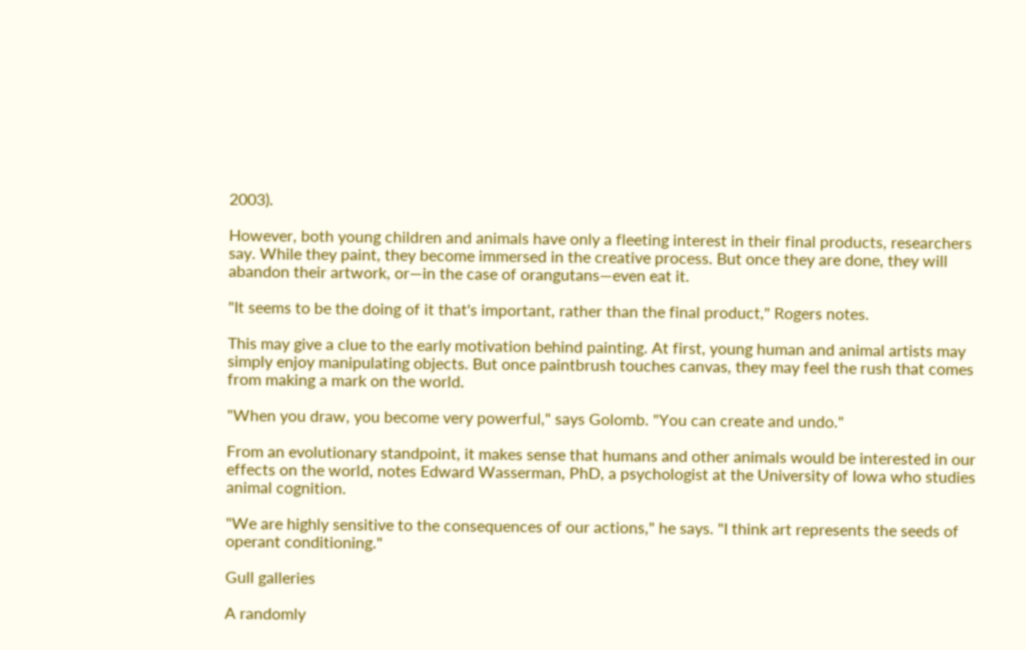2003).

However, both young children and animals have only a fleeting interest in their final products, researchers say. While they paint, they become immersed in the creative process. But once they are done, they will abandon their artwork, or—in the case of orangutans—even eat it.

"It seems to be the doing of it that's important, rather than the final product," Rogers notes.

This may give a clue to the early motivation behind painting. At first, young human and animal artists may simply enjoy manipulating objects. But once paintbrush touches canvas, they may feel the rush that comes from making a mark on the world.

"When you draw, you become very powerful," says Golomb. "You can create and undo."

From an evolutionary standpoint, it makes sense that humans and other animals would be interested in our effects on the world, notes Edward Wasserman, PhD, a psychologist at the University of Iowa who studies animal cognition.

"We are highly sensitive to the consequences of our actions," he says. "I think art represents the seeds of operant conditioning."

Gull galleries

A randomly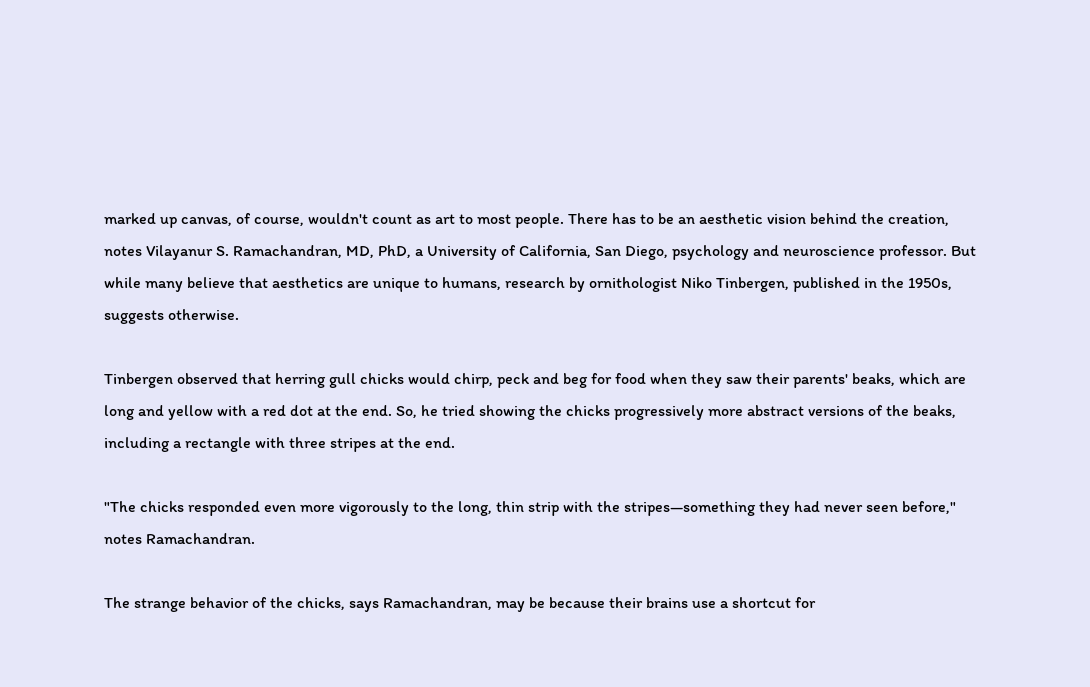marked up canvas, of course, wouldn't count as art to most people. There has to be an aesthetic vision behind the creation, notes Vilayanur S. Ramachandran, MD, PhD, a University of California, San Diego, psychology and neuroscience professor. But while many believe that aesthetics are unique to humans, research by ornithologist Niko Tinbergen, published in the 1950s, suggests otherwise.

Tinbergen observed that herring gull chicks would chirp, peck and beg for food when they saw their parents' beaks, which are long and yellow with a red dot at the end. So, he tried showing the chicks progressively more abstract versions of the beaks, including a rectangle with three stripes at the end.

"The chicks responded even more vigorously to the long, thin strip with the stripes—something they had never seen before," notes Ramachandran.

The strange behavior of the chicks, says Ramachandran, may be because their brains use a shortcut for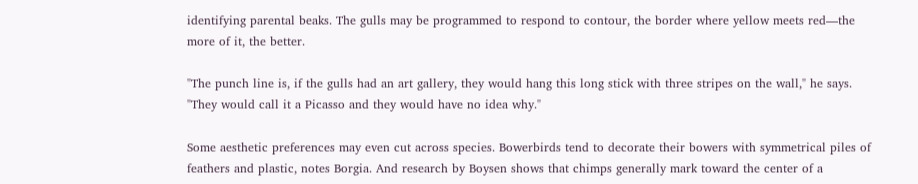identifying parental beaks. The gulls may be programmed to respond to contour, the border where yellow meets red—the more of it, the better.

"The punch line is, if the gulls had an art gallery, they would hang this long stick with three stripes on the wall," he says. "They would call it a Picasso and they would have no idea why."

Some aesthetic preferences may even cut across species. Bowerbirds tend to decorate their bowers with symmetrical piles of feathers and plastic, notes Borgia. And research by Boysen shows that chimps generally mark toward the center of a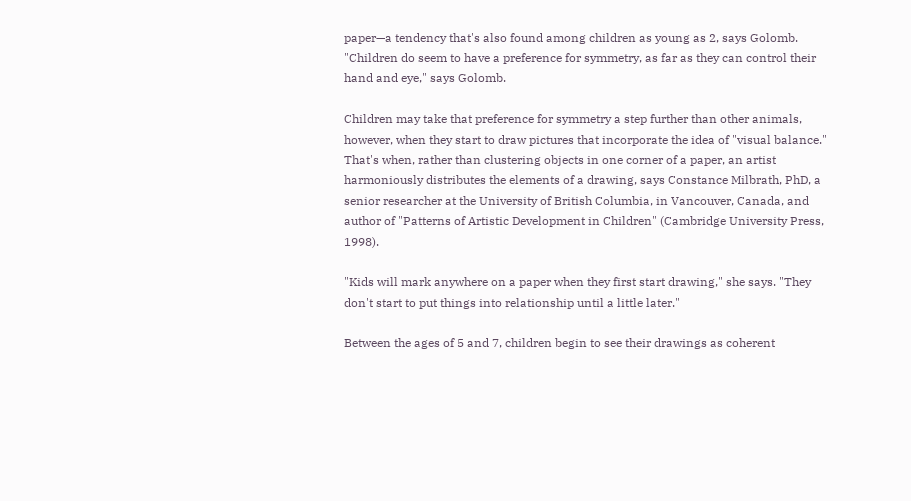paper—a tendency that's also found among children as young as 2, says Golomb. "Children do seem to have a preference for symmetry, as far as they can control their hand and eye," says Golomb.

Children may take that preference for symmetry a step further than other animals, however, when they start to draw pictures that incorporate the idea of "visual balance." That's when, rather than clustering objects in one corner of a paper, an artist harmoniously distributes the elements of a drawing, says Constance Milbrath, PhD, a senior researcher at the University of British Columbia, in Vancouver, Canada, and author of "Patterns of Artistic Development in Children" (Cambridge University Press, 1998).

"Kids will mark anywhere on a paper when they first start drawing," she says. "They don't start to put things into relationship until a little later."

Between the ages of 5 and 7, children begin to see their drawings as coherent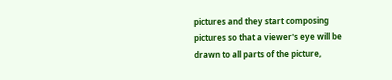pictures and they start composing pictures so that a viewer's eye will be drawn to all parts of the picture,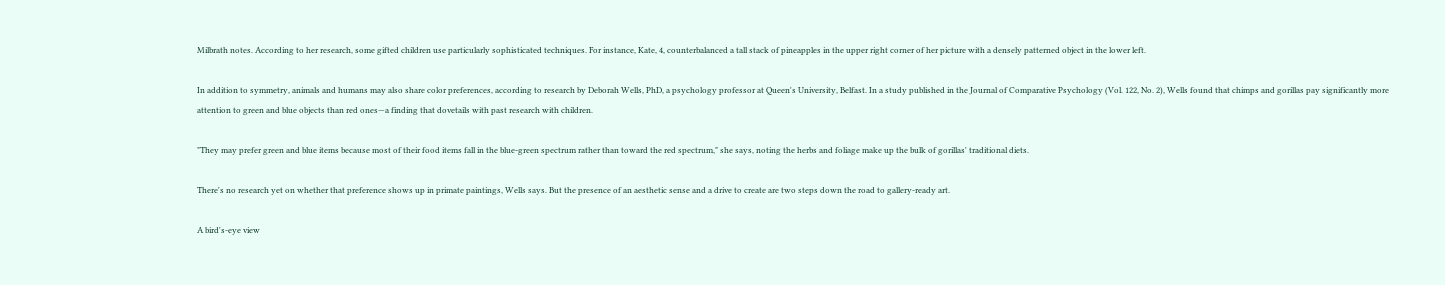Milbrath notes. According to her research, some gifted children use particularly sophisticated techniques. For instance, Kate, 4, counterbalanced a tall stack of pineapples in the upper right corner of her picture with a densely patterned object in the lower left.

In addition to symmetry, animals and humans may also share color preferences, according to research by Deborah Wells, PhD, a psychology professor at Queen's University, Belfast. In a study published in the Journal of Comparative Psychology (Vol. 122, No. 2), Wells found that chimps and gorillas pay significantly more attention to green and blue objects than red ones—a finding that dovetails with past research with children.

"They may prefer green and blue items because most of their food items fall in the blue-green spectrum rather than toward the red spectrum," she says, noting the herbs and foliage make up the bulk of gorillas' traditional diets.

There's no research yet on whether that preference shows up in primate paintings, Wells says. But the presence of an aesthetic sense and a drive to create are two steps down the road to gallery-ready art.

A bird's-eye view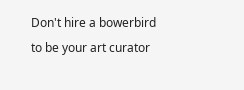Don't hire a bowerbird to be your art curator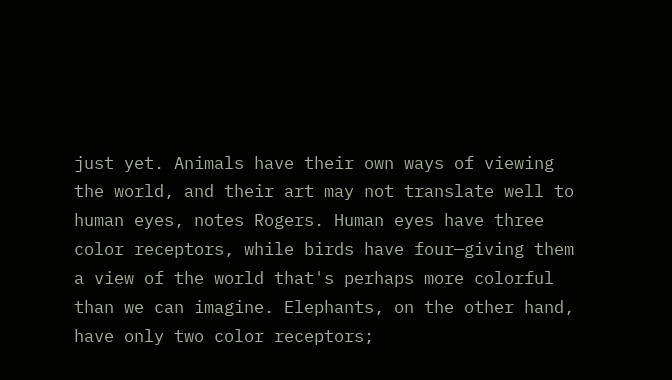just yet. Animals have their own ways of viewing the world, and their art may not translate well to human eyes, notes Rogers. Human eyes have three color receptors, while birds have four—giving them a view of the world that's perhaps more colorful than we can imagine. Elephants, on the other hand, have only two color receptors;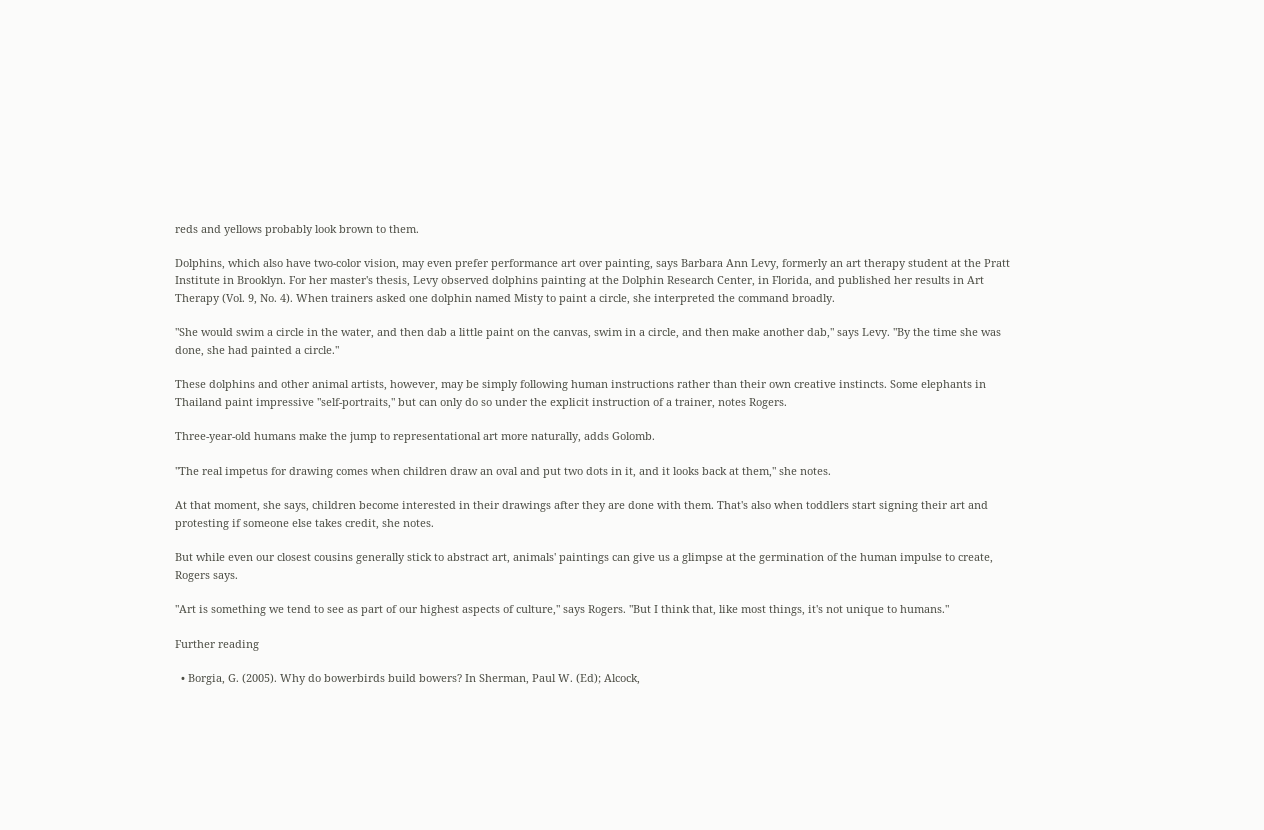reds and yellows probably look brown to them.

Dolphins, which also have two-color vision, may even prefer performance art over painting, says Barbara Ann Levy, formerly an art therapy student at the Pratt Institute in Brooklyn. For her master's thesis, Levy observed dolphins painting at the Dolphin Research Center, in Florida, and published her results in Art Therapy (Vol. 9, No. 4). When trainers asked one dolphin named Misty to paint a circle, she interpreted the command broadly.

"She would swim a circle in the water, and then dab a little paint on the canvas, swim in a circle, and then make another dab," says Levy. "By the time she was done, she had painted a circle."

These dolphins and other animal artists, however, may be simply following human instructions rather than their own creative instincts. Some elephants in Thailand paint impressive "self-portraits," but can only do so under the explicit instruction of a trainer, notes Rogers.

Three-year-old humans make the jump to representational art more naturally, adds Golomb.

"The real impetus for drawing comes when children draw an oval and put two dots in it, and it looks back at them," she notes.

At that moment, she says, children become interested in their drawings after they are done with them. That's also when toddlers start signing their art and protesting if someone else takes credit, she notes.

But while even our closest cousins generally stick to abstract art, animals' paintings can give us a glimpse at the germination of the human impulse to create, Rogers says.

"Art is something we tend to see as part of our highest aspects of culture," says Rogers. "But I think that, like most things, it's not unique to humans."

Further reading

  • Borgia, G. (2005). Why do bowerbirds build bowers? In Sherman, Paul W. (Ed); Alcock,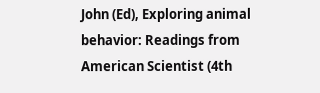John (Ed), Exploring animal behavior: Readings from American Scientist (4th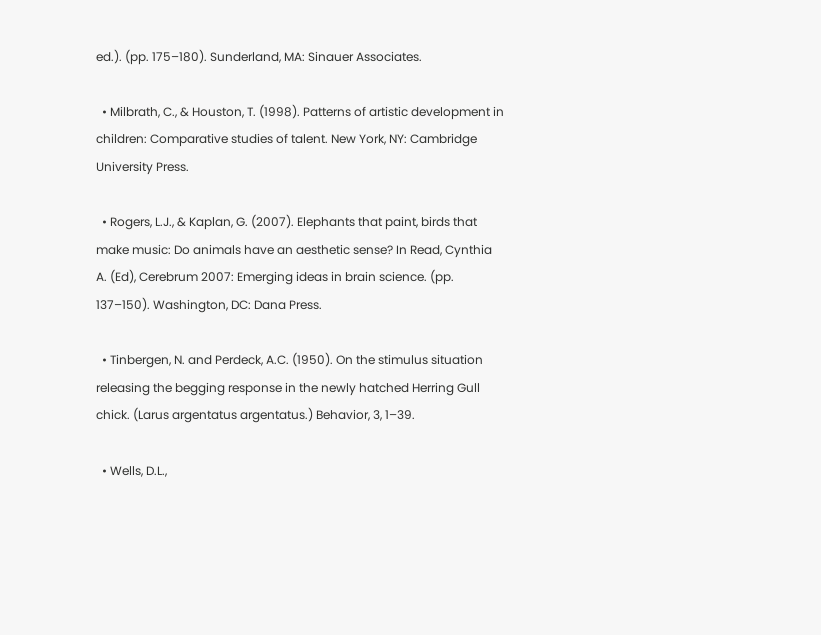ed.). (pp. 175–180). Sunderland, MA: Sinauer Associates.

  • Milbrath, C., & Houston, T. (1998). Patterns of artistic development in children: Comparative studies of talent. New York, NY: Cambridge University Press.

  • Rogers, L.J., & Kaplan, G. (2007). Elephants that paint, birds that make music: Do animals have an aesthetic sense? In Read, Cynthia A. (Ed), Cerebrum 2007: Emerging ideas in brain science. (pp. 137–150). Washington, DC: Dana Press.

  • Tinbergen, N. and Perdeck, A.C. (1950). On the stimulus situation releasing the begging response in the newly hatched Herring Gull chick. (Larus argentatus argentatus.) Behavior, 3, 1–39.

  • Wells, D.L.,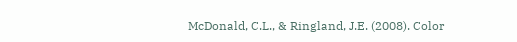McDonald, C.L., & Ringland, J.E. (2008). Color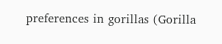preferences in gorillas (Gorilla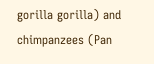gorilla gorilla) and chimpanzees (Pan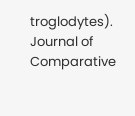troglodytes). Journal of Comparative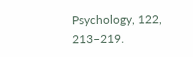Psychology, 122, 213–219.